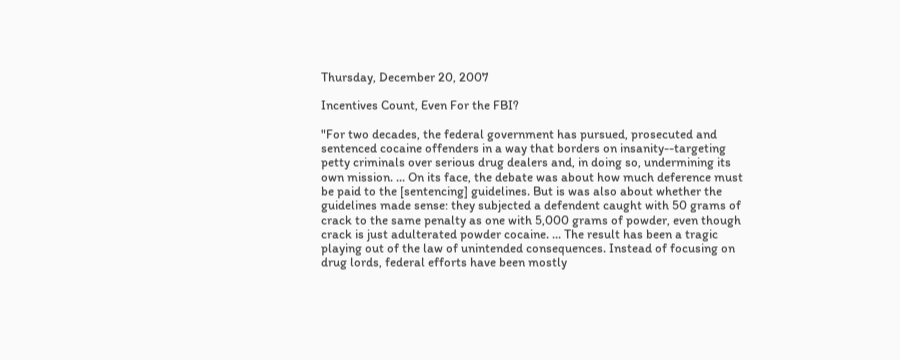Thursday, December 20, 2007

Incentives Count, Even For the FBI?

"For two decades, the federal government has pursued, prosecuted and sentenced cocaine offenders in a way that borders on insanity--targeting petty criminals over serious drug dealers and, in doing so, undermining its own mission. ... On its face, the debate was about how much deference must be paid to the [sentencing] guidelines. But is was also about whether the guidelines made sense: they subjected a defendent caught with 50 grams of crack to the same penalty as one with 5,000 grams of powder, even though crack is just adulterated powder cocaine. ... The result has been a tragic playing out of the law of unintended consequences. Instead of focusing on drug lords, federal efforts have been mostly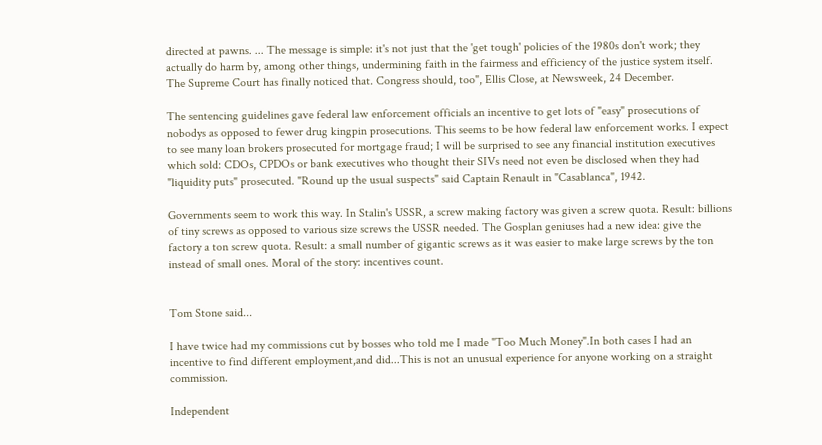directed at pawns. ... The message is simple: it's not just that the 'get tough' policies of the 1980s don't work; they actually do harm by, among other things, undermining faith in the fairmess and efficiency of the justice system itself. The Supreme Court has finally noticed that. Congress should, too", Ellis Close, at Newsweek, 24 December.

The sentencing guidelines gave federal law enforcement officials an incentive to get lots of "easy" prosecutions of nobodys as opposed to fewer drug kingpin prosecutions. This seems to be how federal law enforcement works. I expect to see many loan brokers prosecuted for mortgage fraud; I will be surprised to see any financial institution executives which sold: CDOs, CPDOs or bank executives who thought their SIVs need not even be disclosed when they had "liquidity puts" prosecuted. "Round up the usual suspects" said Captain Renault in "Casablanca", 1942.

Governments seem to work this way. In Stalin's USSR, a screw making factory was given a screw quota. Result: billions of tiny screws as opposed to various size screws the USSR needed. The Gosplan geniuses had a new idea: give the factory a ton screw quota. Result: a small number of gigantic screws as it was easier to make large screws by the ton instead of small ones. Moral of the story: incentives count.


Tom Stone said...

I have twice had my commissions cut by bosses who told me I made "Too Much Money".In both cases I had an incentive to find different employment,and did...This is not an unusual experience for anyone working on a straight commission.

Independent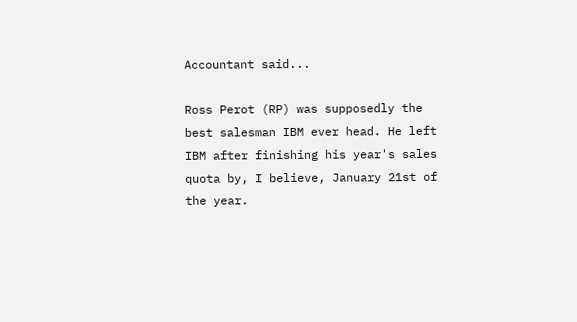Accountant said...

Ross Perot (RP) was supposedly the best salesman IBM ever head. He left IBM after finishing his year's sales quota by, I believe, January 21st of the year.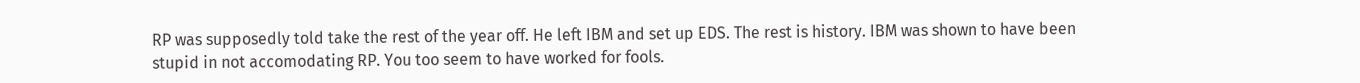RP was supposedly told take the rest of the year off. He left IBM and set up EDS. The rest is history. IBM was shown to have been stupid in not accomodating RP. You too seem to have worked for fools.